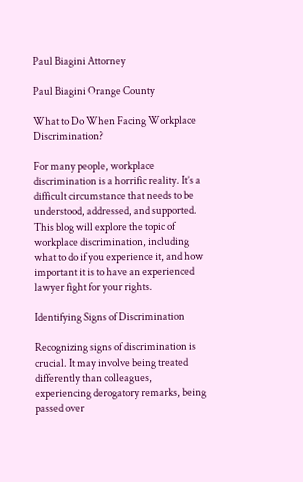Paul Biagini Attorney

Paul Biagini Orange County

What to Do When Facing Workplace Discrimination?

For many people, workplace discrimination is a horrific reality. It’s a difficult circumstance that needs to be understood, addressed, and supported. This blog will explore the topic of workplace discrimination, including what to do if you experience it, and how important it is to have an experienced lawyer fight for your rights.

Identifying Signs of Discrimination

Recognizing signs of discrimination is crucial. It may involve being treated differently than colleagues, experiencing derogatory remarks, being passed over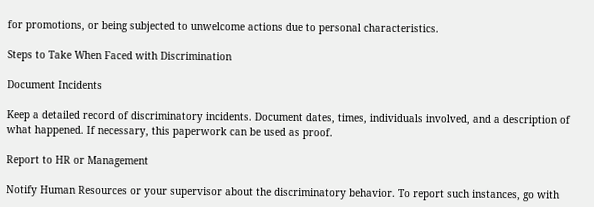for promotions, or being subjected to unwelcome actions due to personal characteristics.

Steps to Take When Faced with Discrimination

Document Incidents

Keep a detailed record of discriminatory incidents. Document dates, times, individuals involved, and a description of what happened. If necessary, this paperwork can be used as proof.

Report to HR or Management

Notify Human Resources or your supervisor about the discriminatory behavior. To report such instances, go with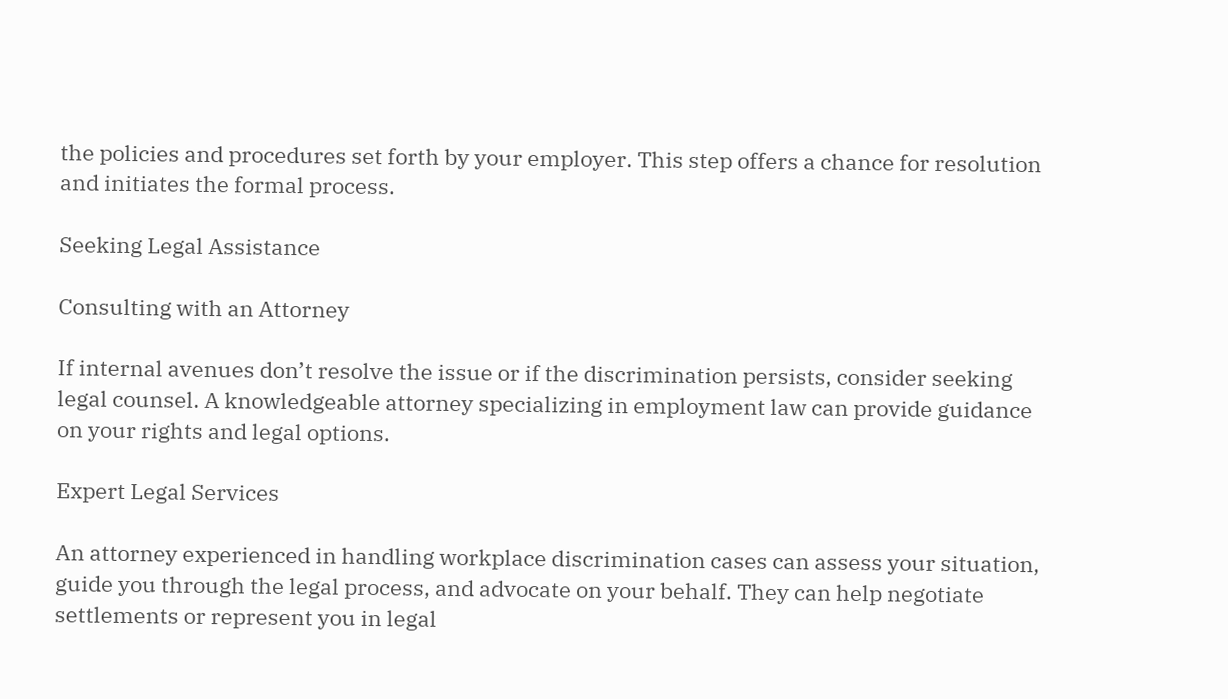the policies and procedures set forth by your employer. This step offers a chance for resolution and initiates the formal process.

Seeking Legal Assistance

Consulting with an Attorney

If internal avenues don’t resolve the issue or if the discrimination persists, consider seeking legal counsel. A knowledgeable attorney specializing in employment law can provide guidance on your rights and legal options.

Expert Legal Services

An attorney experienced in handling workplace discrimination cases can assess your situation, guide you through the legal process, and advocate on your behalf. They can help negotiate settlements or represent you in legal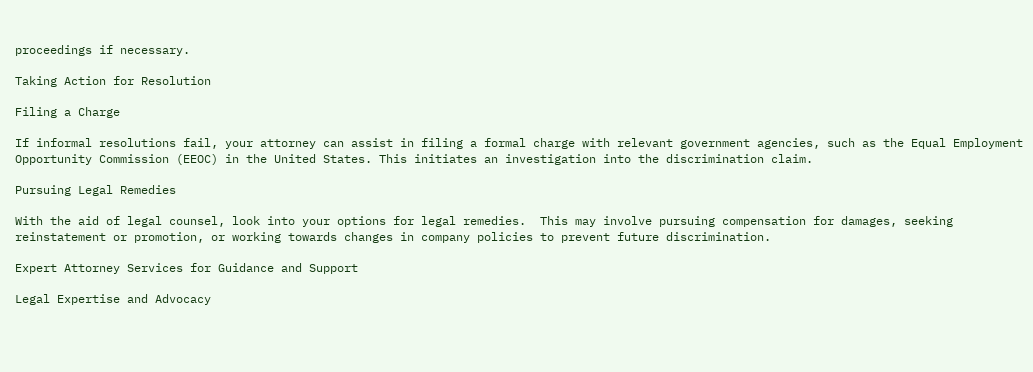proceedings if necessary.

Taking Action for Resolution

Filing a Charge

If informal resolutions fail, your attorney can assist in filing a formal charge with relevant government agencies, such as the Equal Employment Opportunity Commission (EEOC) in the United States. This initiates an investigation into the discrimination claim.

Pursuing Legal Remedies

With the aid of legal counsel, look into your options for legal remedies.  This may involve pursuing compensation for damages, seeking reinstatement or promotion, or working towards changes in company policies to prevent future discrimination.

Expert Attorney Services for Guidance and Support

Legal Expertise and Advocacy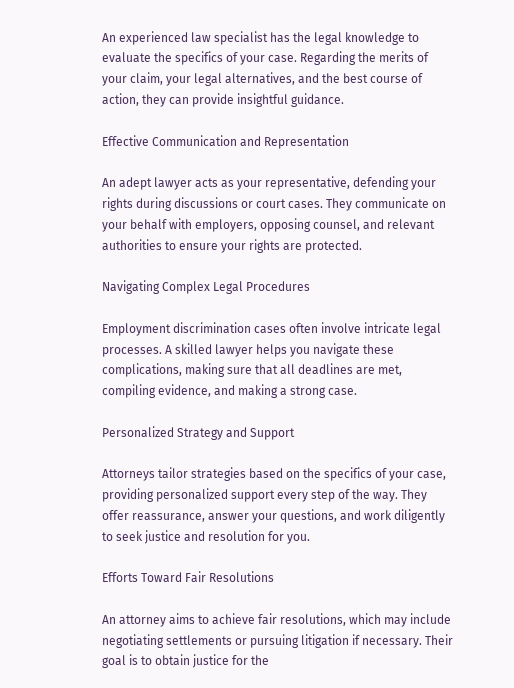An experienced law specialist has the legal knowledge to evaluate the specifics of your case. Regarding the merits of your claim, your legal alternatives, and the best course of action, they can provide insightful guidance.

Effective Communication and Representation

An adept lawyer acts as your representative, defending your rights during discussions or court cases. They communicate on your behalf with employers, opposing counsel, and relevant authorities to ensure your rights are protected.

Navigating Complex Legal Procedures

Employment discrimination cases often involve intricate legal processes. A skilled lawyer helps you navigate these complications, making sure that all deadlines are met, compiling evidence, and making a strong case.

Personalized Strategy and Support

Attorneys tailor strategies based on the specifics of your case, providing personalized support every step of the way. They offer reassurance, answer your questions, and work diligently to seek justice and resolution for you.

Efforts Toward Fair Resolutions

An attorney aims to achieve fair resolutions, which may include negotiating settlements or pursuing litigation if necessary. Their goal is to obtain justice for the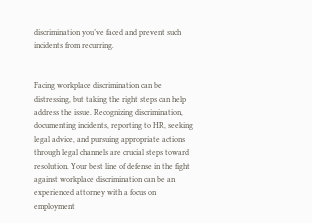discrimination you’ve faced and prevent such incidents from recurring.


Facing workplace discrimination can be distressing, but taking the right steps can help address the issue. Recognizing discrimination, documenting incidents, reporting to HR, seeking legal advice, and pursuing appropriate actions through legal channels are crucial steps toward resolution. Your best line of defense in the fight against workplace discrimination can be an experienced attorney with a focus on employment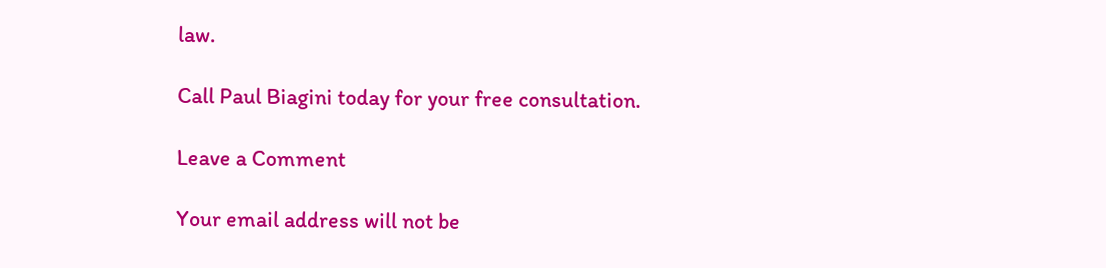law.

Call Paul Biagini today for your free consultation.

Leave a Comment

Your email address will not be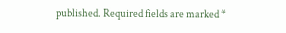published. Required fields are marked *